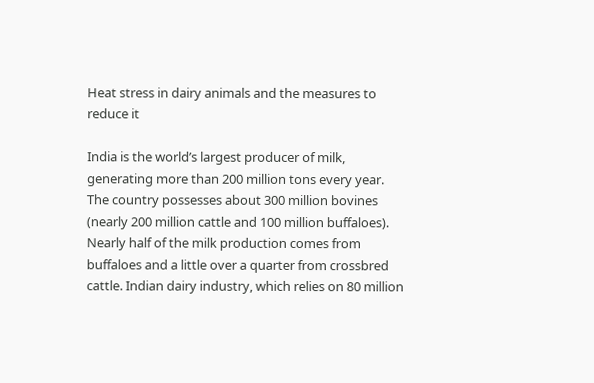Heat stress in dairy animals and the measures to reduce it

India is the world’s largest producer of milk, generating more than 200 million tons every year. The country possesses about 300 million bovines (nearly 200 million cattle and 100 million buffaloes). Nearly half of the milk production comes from buffaloes and a little over a quarter from crossbred cattle. Indian dairy industry, which relies on 80 million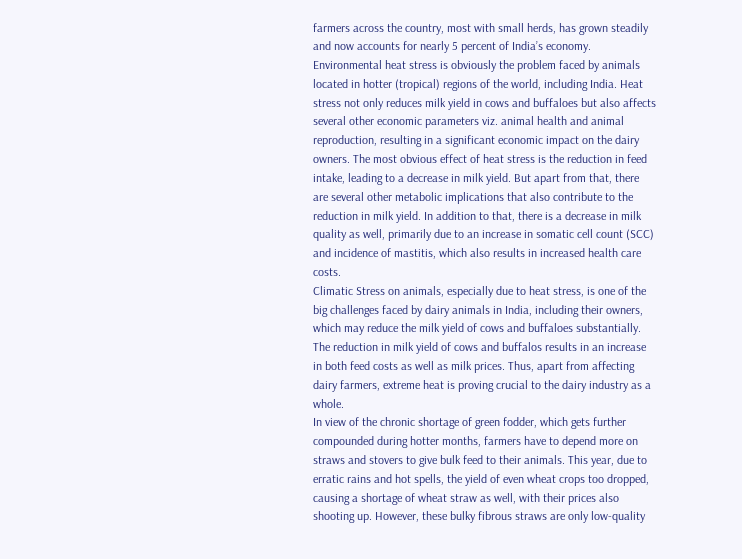farmers across the country, most with small herds, has grown steadily and now accounts for nearly 5 percent of India’s economy.
Environmental heat stress is obviously the problem faced by animals located in hotter (tropical) regions of the world, including India. Heat stress not only reduces milk yield in cows and buffaloes but also affects several other economic parameters viz. animal health and animal reproduction, resulting in a significant economic impact on the dairy owners. The most obvious effect of heat stress is the reduction in feed intake, leading to a decrease in milk yield. But apart from that, there are several other metabolic implications that also contribute to the reduction in milk yield. In addition to that, there is a decrease in milk quality as well, primarily due to an increase in somatic cell count (SCC) and incidence of mastitis, which also results in increased health care costs.
Climatic Stress on animals, especially due to heat stress, is one of the big challenges faced by dairy animals in India, including their owners, which may reduce the milk yield of cows and buffaloes substantially. The reduction in milk yield of cows and buffalos results in an increase in both feed costs as well as milk prices. Thus, apart from affecting dairy farmers, extreme heat is proving crucial to the dairy industry as a whole.
In view of the chronic shortage of green fodder, which gets further compounded during hotter months, farmers have to depend more on straws and stovers to give bulk feed to their animals. This year, due to erratic rains and hot spells, the yield of even wheat crops too dropped, causing a shortage of wheat straw as well, with their prices also shooting up. However, these bulky fibrous straws are only low-quality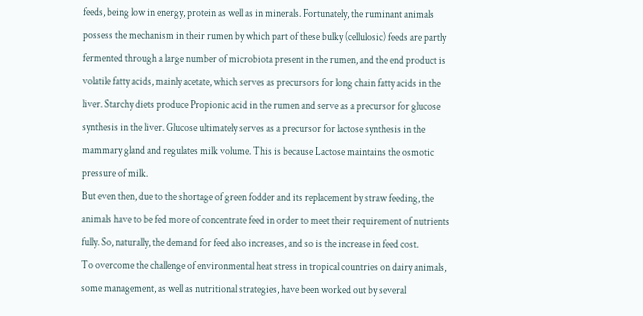feeds, being low in energy, protein as well as in minerals. Fortunately, the ruminant animals possess the mechanism in their rumen by which part of these bulky (cellulosic) feeds are partly fermented through a large number of microbiota present in the rumen, and the end product is volatile fatty acids, mainly acetate, which serves as precursors for long chain fatty acids in the liver. Starchy diets produce Propionic acid in the rumen and serve as a precursor for glucose synthesis in the liver. Glucose ultimately serves as a precursor for lactose synthesis in the mammary gland and regulates milk volume. This is because Lactose maintains the osmotic pressure of milk.
But even then, due to the shortage of green fodder and its replacement by straw feeding, the animals have to be fed more of concentrate feed in order to meet their requirement of nutrients fully. So, naturally, the demand for feed also increases, and so is the increase in feed cost.
To overcome the challenge of environmental heat stress in tropical countries on dairy animals, some management, as well as nutritional strategies, have been worked out by several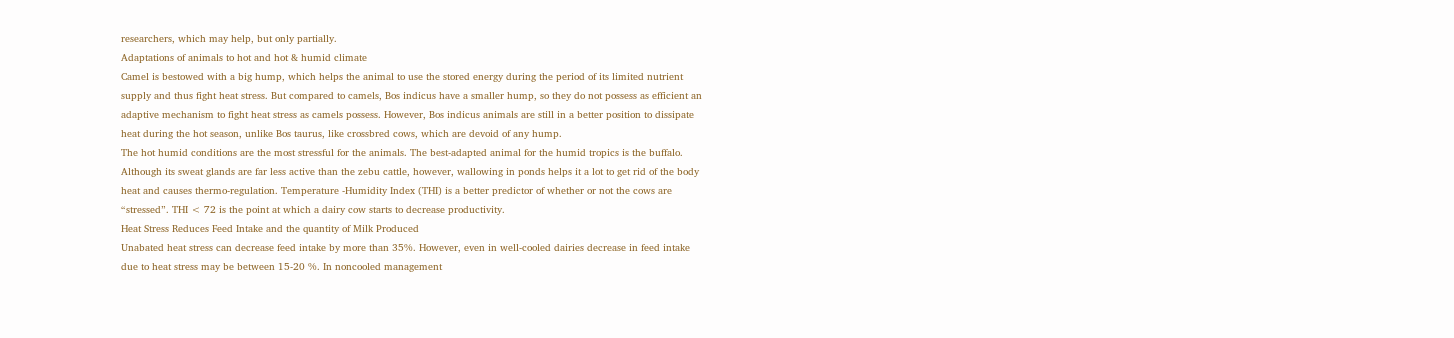researchers, which may help, but only partially.
Adaptations of animals to hot and hot & humid climate
Camel is bestowed with a big hump, which helps the animal to use the stored energy during the period of its limited nutrient supply and thus fight heat stress. But compared to camels, Bos indicus have a smaller hump, so they do not possess as efficient an adaptive mechanism to fight heat stress as camels possess. However, Bos indicus animals are still in a better position to dissipate heat during the hot season, unlike Bos taurus, like crossbred cows, which are devoid of any hump.
The hot humid conditions are the most stressful for the animals. The best-adapted animal for the humid tropics is the buffalo. Although its sweat glands are far less active than the zebu cattle, however, wallowing in ponds helps it a lot to get rid of the body heat and causes thermo-regulation. Temperature -Humidity Index (THI) is a better predictor of whether or not the cows are “stressed”. THI < 72 is the point at which a dairy cow starts to decrease productivity.
Heat Stress Reduces Feed Intake and the quantity of Milk Produced
Unabated heat stress can decrease feed intake by more than 35%. However, even in well-cooled dairies decrease in feed intake due to heat stress may be between 15-20 %. In noncooled management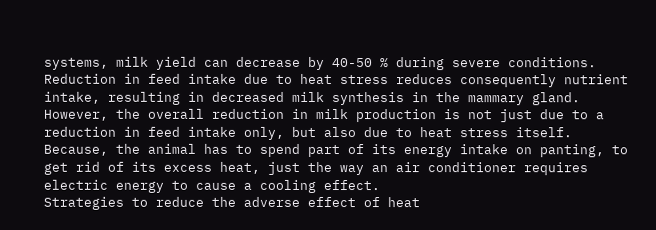systems, milk yield can decrease by 40-50 % during severe conditions. Reduction in feed intake due to heat stress reduces consequently nutrient intake, resulting in decreased milk synthesis in the mammary gland. However, the overall reduction in milk production is not just due to a reduction in feed intake only, but also due to heat stress itself. Because, the animal has to spend part of its energy intake on panting, to get rid of its excess heat, just the way an air conditioner requires electric energy to cause a cooling effect.
Strategies to reduce the adverse effect of heat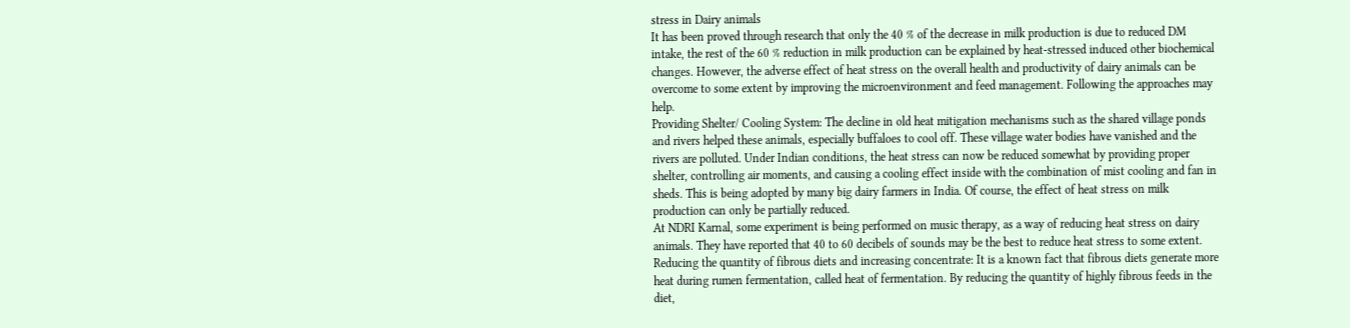stress in Dairy animals
It has been proved through research that only the 40 % of the decrease in milk production is due to reduced DM intake, the rest of the 60 % reduction in milk production can be explained by heat-stressed induced other biochemical changes. However, the adverse effect of heat stress on the overall health and productivity of dairy animals can be overcome to some extent by improving the microenvironment and feed management. Following the approaches may help.
Providing Shelter/ Cooling System: The decline in old heat mitigation mechanisms such as the shared village ponds and rivers helped these animals, especially buffaloes to cool off. These village water bodies have vanished and the rivers are polluted. Under Indian conditions, the heat stress can now be reduced somewhat by providing proper shelter, controlling air moments, and causing a cooling effect inside with the combination of mist cooling and fan in sheds. This is being adopted by many big dairy farmers in India. Of course, the effect of heat stress on milk production can only be partially reduced.
At NDRI Karnal, some experiment is being performed on music therapy, as a way of reducing heat stress on dairy animals. They have reported that 40 to 60 decibels of sounds may be the best to reduce heat stress to some extent.
Reducing the quantity of fibrous diets and increasing concentrate: It is a known fact that fibrous diets generate more heat during rumen fermentation, called heat of fermentation. By reducing the quantity of highly fibrous feeds in the diet,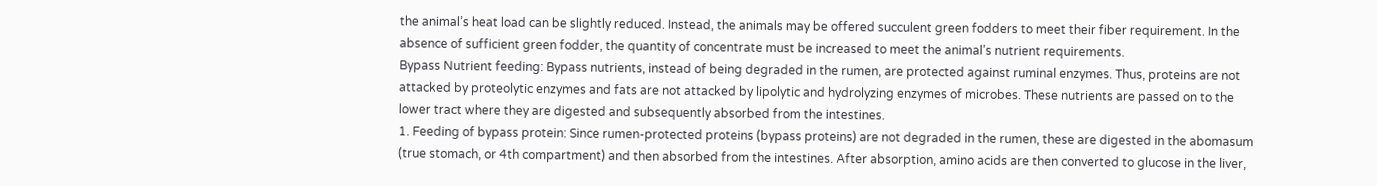the animal’s heat load can be slightly reduced. Instead, the animals may be offered succulent green fodders to meet their fiber requirement. In the absence of sufficient green fodder, the quantity of concentrate must be increased to meet the animal’s nutrient requirements.
Bypass Nutrient feeding: Bypass nutrients, instead of being degraded in the rumen, are protected against ruminal enzymes. Thus, proteins are not attacked by proteolytic enzymes and fats are not attacked by lipolytic and hydrolyzing enzymes of microbes. These nutrients are passed on to the lower tract where they are digested and subsequently absorbed from the intestines.
1. Feeding of bypass protein: Since rumen-protected proteins (bypass proteins) are not degraded in the rumen, these are digested in the abomasum (true stomach, or 4th compartment) and then absorbed from the intestines. After absorption, amino acids are then converted to glucose in the liver,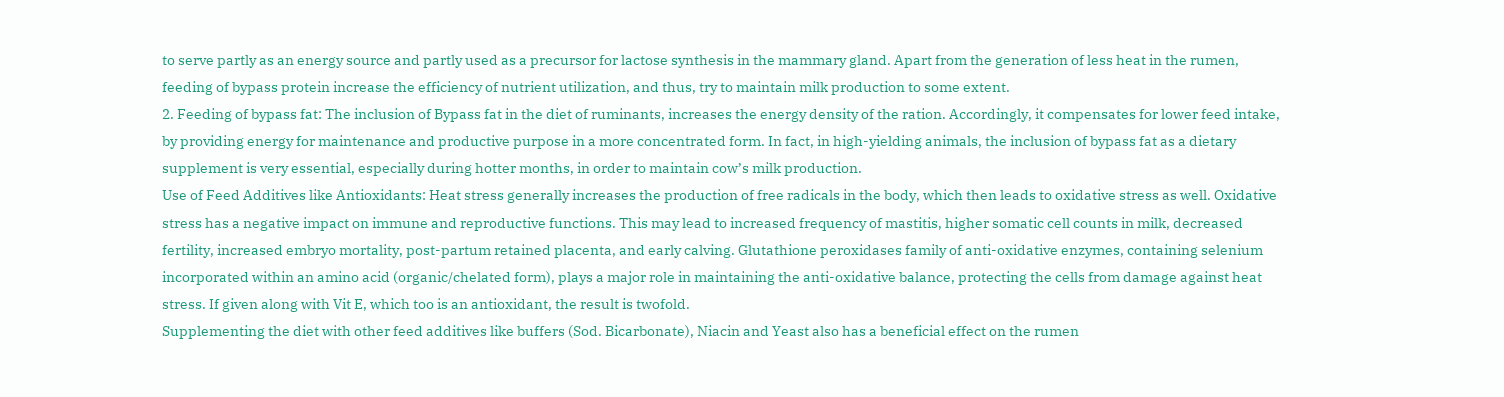to serve partly as an energy source and partly used as a precursor for lactose synthesis in the mammary gland. Apart from the generation of less heat in the rumen, feeding of bypass protein increase the efficiency of nutrient utilization, and thus, try to maintain milk production to some extent.
2. Feeding of bypass fat: The inclusion of Bypass fat in the diet of ruminants, increases the energy density of the ration. Accordingly, it compensates for lower feed intake, by providing energy for maintenance and productive purpose in a more concentrated form. In fact, in high-yielding animals, the inclusion of bypass fat as a dietary supplement is very essential, especially during hotter months, in order to maintain cow’s milk production.
Use of Feed Additives like Antioxidants: Heat stress generally increases the production of free radicals in the body, which then leads to oxidative stress as well. Oxidative stress has a negative impact on immune and reproductive functions. This may lead to increased frequency of mastitis, higher somatic cell counts in milk, decreased fertility, increased embryo mortality, post-partum retained placenta, and early calving. Glutathione peroxidases family of anti-oxidative enzymes, containing selenium incorporated within an amino acid (organic/chelated form), plays a major role in maintaining the anti-oxidative balance, protecting the cells from damage against heat stress. If given along with Vit E, which too is an antioxidant, the result is twofold.
Supplementing the diet with other feed additives like buffers (Sod. Bicarbonate), Niacin and Yeast also has a beneficial effect on the rumen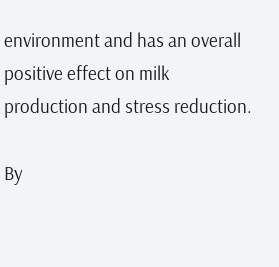environment and has an overall positive effect on milk production and stress reduction.

By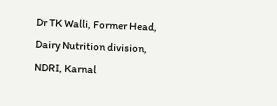Dr TK Walli, Former Head, Dairy Nutrition division, NDRI, Karnal